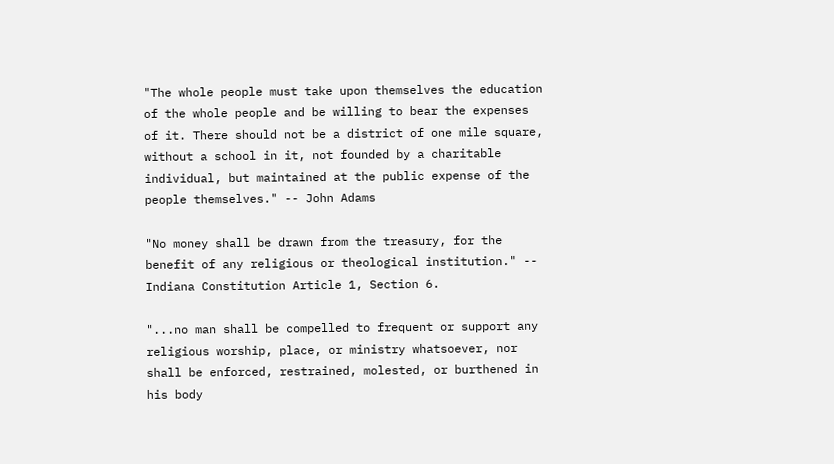"The whole people must take upon themselves the education of the whole people and be willing to bear the expenses of it. There should not be a district of one mile square, without a school in it, not founded by a charitable individual, but maintained at the public expense of the people themselves." -- John Adams

"No money shall be drawn from the treasury, for the benefit of any religious or theological institution." -- Indiana Constitution Article 1, Section 6.

"...no man shall be compelled to frequent or support any religious worship, place, or ministry whatsoever, nor shall be enforced, restrained, molested, or burthened in his body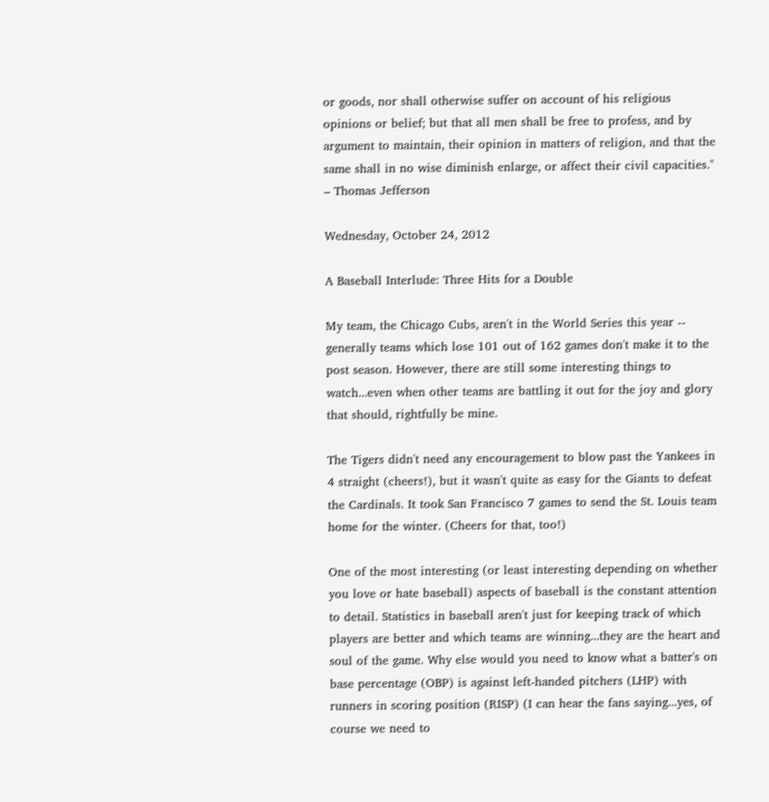or goods, nor shall otherwise suffer on account of his religious opinions or belief; but that all men shall be free to profess, and by argument to maintain, their opinion in matters of religion, and that the same shall in no wise diminish enlarge, or affect their civil capacities." – Thomas Jefferson

Wednesday, October 24, 2012

A Baseball Interlude: Three Hits for a Double

My team, the Chicago Cubs, aren't in the World Series this year -- generally teams which lose 101 out of 162 games don't make it to the post season. However, there are still some interesting things to watch...even when other teams are battling it out for the joy and glory that should, rightfully be mine.

The Tigers didn't need any encouragement to blow past the Yankees in 4 straight (cheers!), but it wasn't quite as easy for the Giants to defeat the Cardinals. It took San Francisco 7 games to send the St. Louis team home for the winter. (Cheers for that, too!)

One of the most interesting (or least interesting depending on whether you love or hate baseball) aspects of baseball is the constant attention to detail. Statistics in baseball aren't just for keeping track of which players are better and which teams are winning...they are the heart and soul of the game. Why else would you need to know what a batter's on base percentage (OBP) is against left-handed pitchers (LHP) with runners in scoring position (RISP) (I can hear the fans saying...yes, of course we need to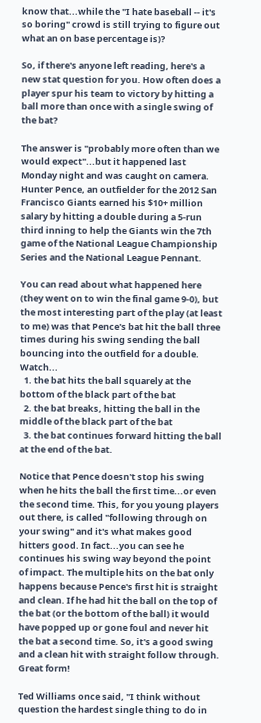know that...while the "I hate baseball -- it's so boring" crowd is still trying to figure out what an on base percentage is)?

So, if there's anyone left reading, here's a new stat question for you. How often does a player spur his team to victory by hitting a ball more than once with a single swing of the bat?

The answer is "probably more often than we would expect"...but it happened last Monday night and was caught on camera. Hunter Pence, an outfielder for the 2012 San Francisco Giants earned his $10+ million salary by hitting a double during a 5-run third inning to help the Giants win the 7th game of the National League Championship Series and the National League Pennant.

You can read about what happened here (they went on to win the final game 9-0), but the most interesting part of the play (at least to me) was that Pence's bat hit the ball three times during his swing sending the ball bouncing into the outfield for a double. Watch...
  1. the bat hits the ball squarely at the bottom of the black part of the bat
  2. the bat breaks, hitting the ball in the middle of the black part of the bat
  3. the bat continues forward hitting the ball at the end of the bat.

Notice that Pence doesn't stop his swing when he hits the ball the first time...or even the second time. This, for you young players out there, is called "following through on your swing" and it's what makes good hitters good. In fact...you can see he continues his swing way beyond the point of impact. The multiple hits on the bat only happens because Pence's first hit is straight and clean. If he had hit the ball on the top of the bat (or the bottom of the ball) it would have popped up or gone foul and never hit the bat a second time. So, it's a good swing and a clean hit with straight follow through. Great form!

Ted Williams once said, "I think without question the hardest single thing to do in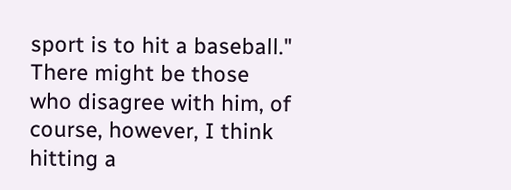sport is to hit a baseball." There might be those who disagree with him, of course, however, I think hitting a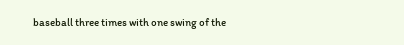baseball three times with one swing of the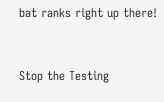bat ranks right up there!


Stop the Testing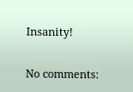Insanity!


No comments: